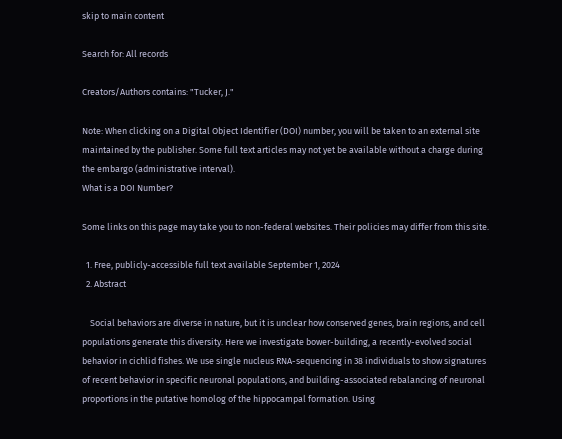skip to main content

Search for: All records

Creators/Authors contains: "Tucker, J."

Note: When clicking on a Digital Object Identifier (DOI) number, you will be taken to an external site maintained by the publisher. Some full text articles may not yet be available without a charge during the embargo (administrative interval).
What is a DOI Number?

Some links on this page may take you to non-federal websites. Their policies may differ from this site.

  1. Free, publicly-accessible full text available September 1, 2024
  2. Abstract

    Social behaviors are diverse in nature, but it is unclear how conserved genes, brain regions, and cell populations generate this diversity. Here we investigate bower-building, a recently-evolved social behavior in cichlid fishes. We use single nucleus RNA-sequencing in 38 individuals to show signatures of recent behavior in specific neuronal populations, and building-associated rebalancing of neuronal proportions in the putative homolog of the hippocampal formation. Using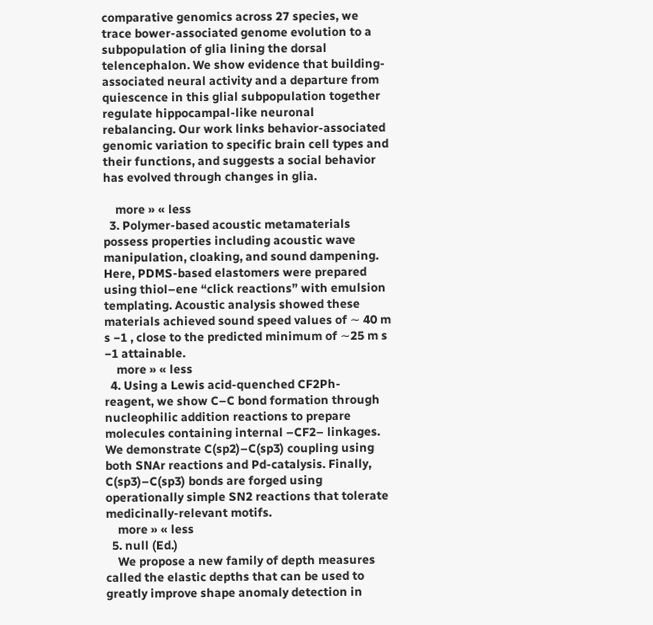comparative genomics across 27 species, we trace bower-associated genome evolution to a subpopulation of glia lining the dorsal telencephalon. We show evidence that building-associated neural activity and a departure from quiescence in this glial subpopulation together regulate hippocampal-like neuronal rebalancing. Our work links behavior-associated genomic variation to specific brain cell types and their functions, and suggests a social behavior has evolved through changes in glia.

    more » « less
  3. Polymer-based acoustic metamaterials possess properties including acoustic wave manipulation, cloaking, and sound dampening. Here, PDMS-based elastomers were prepared using thiol–ene “click reactions” with emulsion templating. Acoustic analysis showed these materials achieved sound speed values of ∼ 40 m s −1 , close to the predicted minimum of ∼25 m s −1 attainable.
    more » « less
  4. Using a Lewis acid-quenched CF2Ph- reagent, we show C–C bond formation through nucleophilic addition reactions to prepare molecules containing internal –CF2– linkages. We demonstrate C(sp2)–C(sp3) coupling using both SNAr reactions and Pd-catalysis. Finally, C(sp3)–C(sp3) bonds are forged using operationally simple SN2 reactions that tolerate medicinally-relevant motifs.
    more » « less
  5. null (Ed.)
    We propose a new family of depth measures called the elastic depths that can be used to greatly improve shape anomaly detection in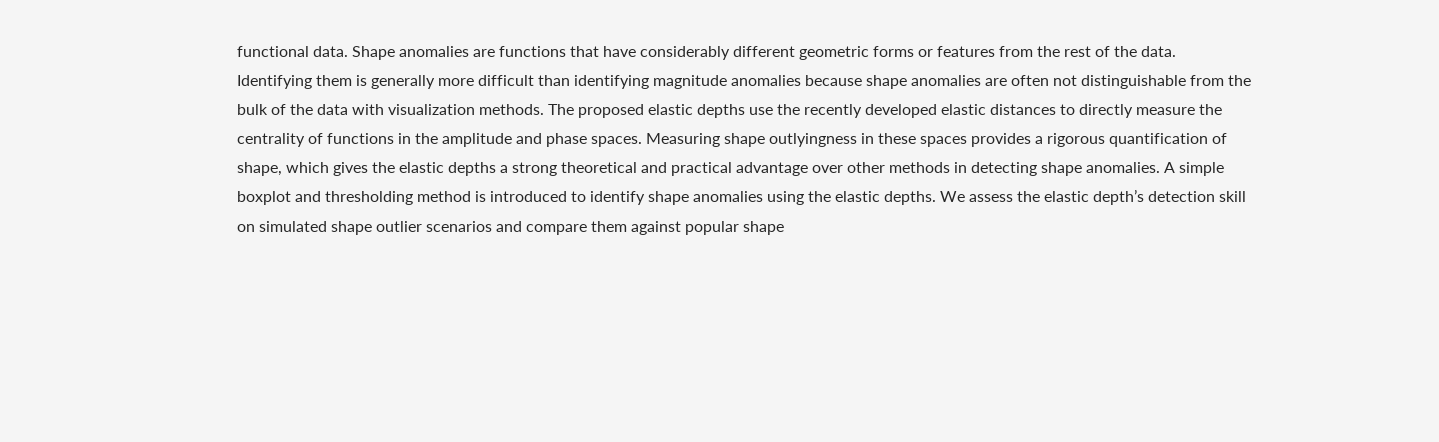functional data. Shape anomalies are functions that have considerably different geometric forms or features from the rest of the data. Identifying them is generally more difficult than identifying magnitude anomalies because shape anomalies are often not distinguishable from the bulk of the data with visualization methods. The proposed elastic depths use the recently developed elastic distances to directly measure the centrality of functions in the amplitude and phase spaces. Measuring shape outlyingness in these spaces provides a rigorous quantification of shape, which gives the elastic depths a strong theoretical and practical advantage over other methods in detecting shape anomalies. A simple boxplot and thresholding method is introduced to identify shape anomalies using the elastic depths. We assess the elastic depth’s detection skill on simulated shape outlier scenarios and compare them against popular shape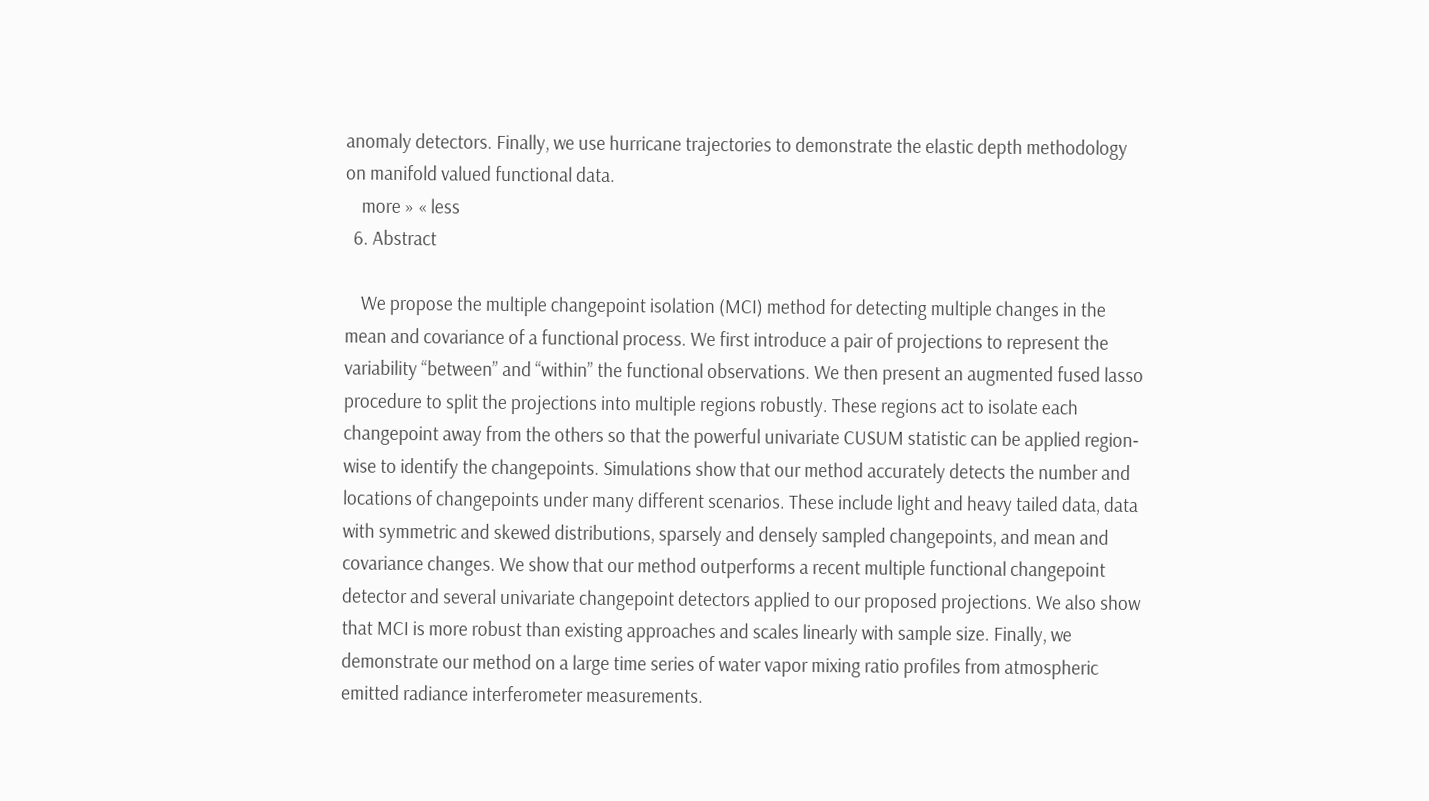anomaly detectors. Finally, we use hurricane trajectories to demonstrate the elastic depth methodology on manifold valued functional data.
    more » « less
  6. Abstract

    We propose the multiple changepoint isolation (MCI) method for detecting multiple changes in the mean and covariance of a functional process. We first introduce a pair of projections to represent the variability “between” and “within” the functional observations. We then present an augmented fused lasso procedure to split the projections into multiple regions robustly. These regions act to isolate each changepoint away from the others so that the powerful univariate CUSUM statistic can be applied region‐wise to identify the changepoints. Simulations show that our method accurately detects the number and locations of changepoints under many different scenarios. These include light and heavy tailed data, data with symmetric and skewed distributions, sparsely and densely sampled changepoints, and mean and covariance changes. We show that our method outperforms a recent multiple functional changepoint detector and several univariate changepoint detectors applied to our proposed projections. We also show that MCI is more robust than existing approaches and scales linearly with sample size. Finally, we demonstrate our method on a large time series of water vapor mixing ratio profiles from atmospheric emitted radiance interferometer measurements.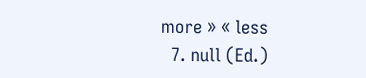more » « less
  7. null (Ed.)